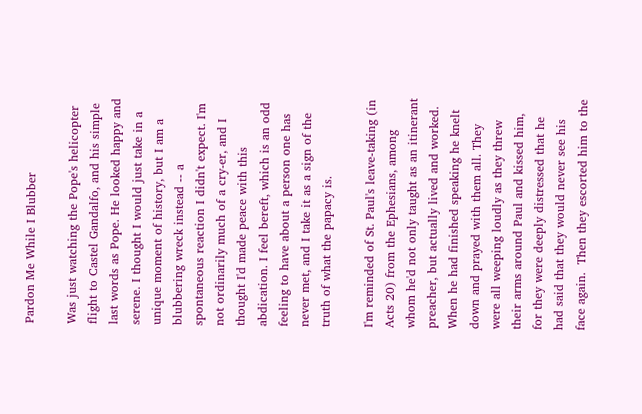Pardon Me While I Blubber

Was just watching the Pope's helicopter flight to Castel Gandalfo, and his simple last words as Pope. He looked happy and serene. I thought I would just take in a unique moment of history, but I am a blubbering wreck instead -- a spontaneous reaction I didn't expect. I'm not ordinarily much of a cry-er, and I thought I'd made peace with this abdication. I feel bereft, which is an odd feeling to have about a person one has never met, and I take it as a sign of the truth of what the papacy is.

I'm reminded of St. Paul's leave-taking (in Acts 20) from the Ephesians, among whom he'd not only taught as an itinerant preacher, but actually lived and worked.
When he had finished speaking he knelt down and prayed with them all. They were all weeping loudly as they threw their arms around Paul and kissed him, for they were deeply distressed that he had said that they would never see his face again.  Then they escorted him to the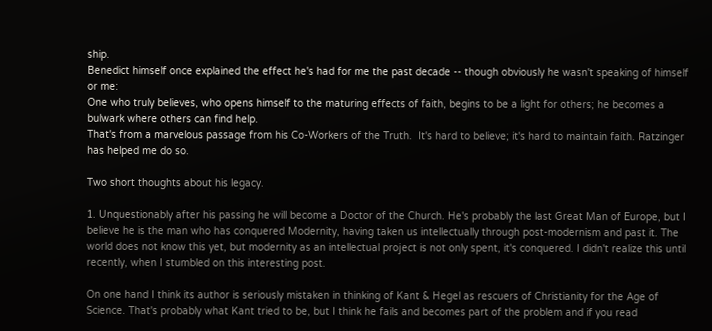ship.
Benedict himself once explained the effect he's had for me the past decade -- though obviously he wasn't speaking of himself or me:
One who truly believes, who opens himself to the maturing effects of faith, begins to be a light for others; he becomes a bulwark where others can find help.
That's from a marvelous passage from his Co-Workers of the Truth.  It's hard to believe; it's hard to maintain faith. Ratzinger has helped me do so.

Two short thoughts about his legacy.

1. Unquestionably after his passing he will become a Doctor of the Church. He's probably the last Great Man of Europe, but I believe he is the man who has conquered Modernity, having taken us intellectually through post-modernism and past it. The world does not know this yet, but modernity as an intellectual project is not only spent, it's conquered. I didn't realize this until recently, when I stumbled on this interesting post.

On one hand I think its author is seriously mistaken in thinking of Kant & Hegel as rescuers of Christianity for the Age of Science. That's probably what Kant tried to be, but I think he fails and becomes part of the problem and if you read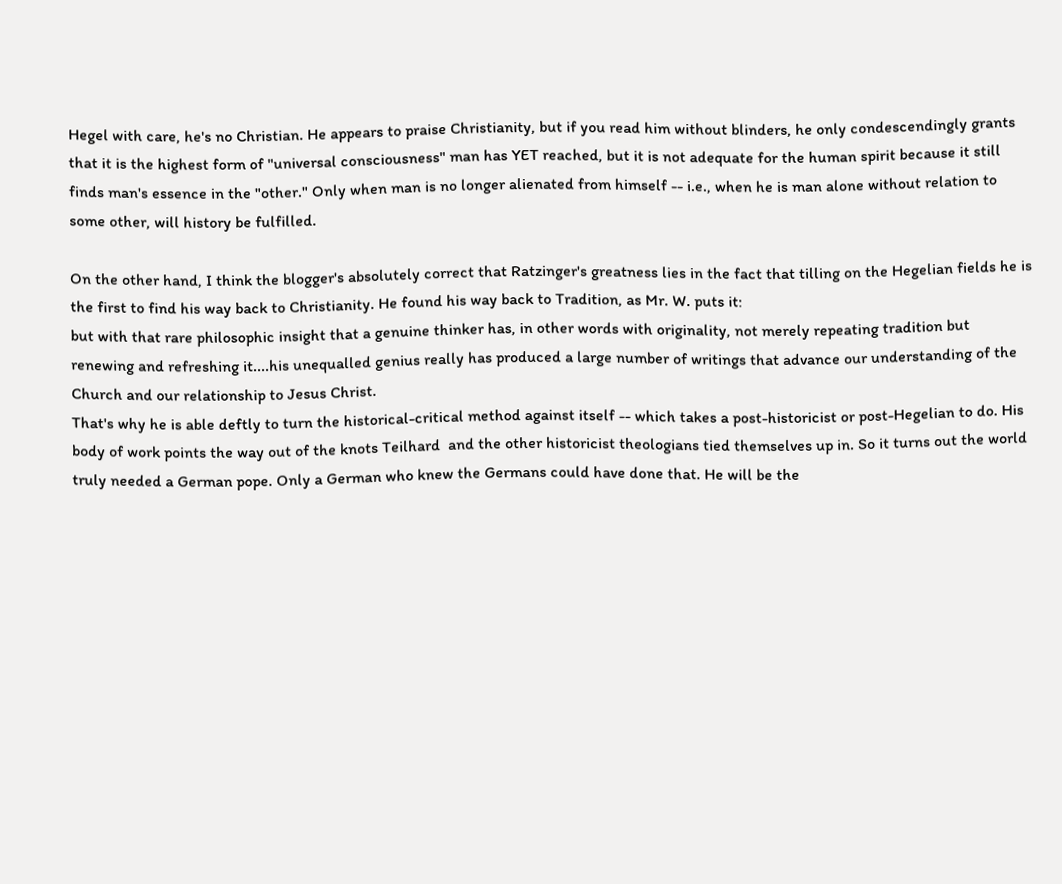Hegel with care, he's no Christian. He appears to praise Christianity, but if you read him without blinders, he only condescendingly grants that it is the highest form of "universal consciousness" man has YET reached, but it is not adequate for the human spirit because it still finds man's essence in the "other." Only when man is no longer alienated from himself -- i.e., when he is man alone without relation to some other, will history be fulfilled.

On the other hand, I think the blogger's absolutely correct that Ratzinger's greatness lies in the fact that tilling on the Hegelian fields he is the first to find his way back to Christianity. He found his way back to Tradition, as Mr. W. puts it:
but with that rare philosophic insight that a genuine thinker has, in other words with originality, not merely repeating tradition but renewing and refreshing it....his unequalled genius really has produced a large number of writings that advance our understanding of the Church and our relationship to Jesus Christ.
That's why he is able deftly to turn the historical-critical method against itself -- which takes a post-historicist or post-Hegelian to do. His body of work points the way out of the knots Teilhard  and the other historicist theologians tied themselves up in. So it turns out the world truly needed a German pope. Only a German who knew the Germans could have done that. He will be the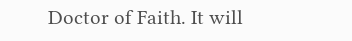Doctor of Faith. It will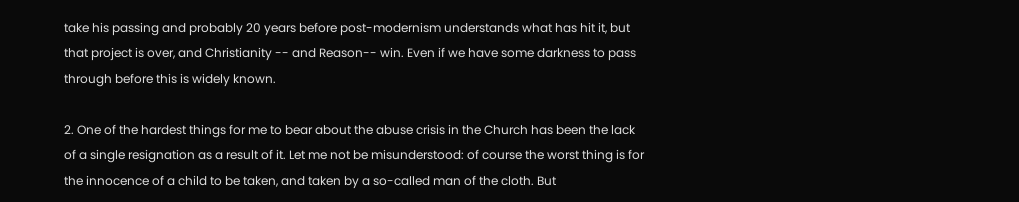take his passing and probably 20 years before post-modernism understands what has hit it, but that project is over, and Christianity -- and Reason-- win. Even if we have some darkness to pass through before this is widely known.

2. One of the hardest things for me to bear about the abuse crisis in the Church has been the lack of a single resignation as a result of it. Let me not be misunderstood: of course the worst thing is for the innocence of a child to be taken, and taken by a so-called man of the cloth. But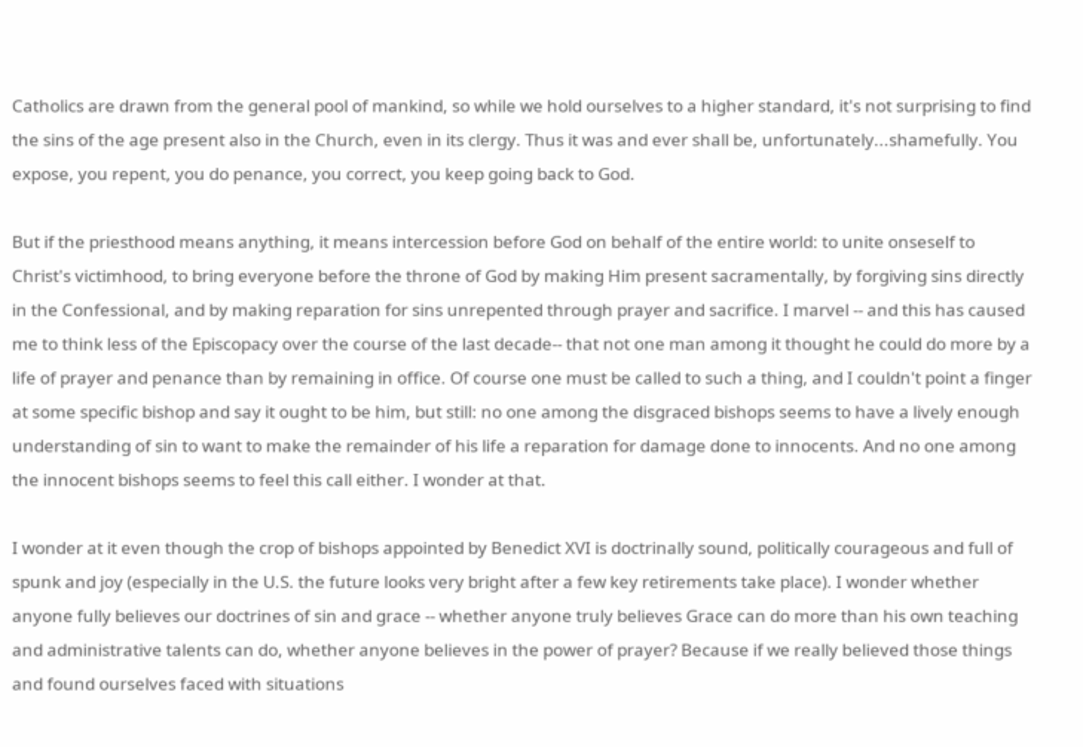Catholics are drawn from the general pool of mankind, so while we hold ourselves to a higher standard, it's not surprising to find the sins of the age present also in the Church, even in its clergy. Thus it was and ever shall be, unfortunately...shamefully. You expose, you repent, you do penance, you correct, you keep going back to God.

But if the priesthood means anything, it means intercession before God on behalf of the entire world: to unite onseself to Christ's victimhood, to bring everyone before the throne of God by making Him present sacramentally, by forgiving sins directly in the Confessional, and by making reparation for sins unrepented through prayer and sacrifice. I marvel -- and this has caused me to think less of the Episcopacy over the course of the last decade-- that not one man among it thought he could do more by a life of prayer and penance than by remaining in office. Of course one must be called to such a thing, and I couldn't point a finger at some specific bishop and say it ought to be him, but still: no one among the disgraced bishops seems to have a lively enough understanding of sin to want to make the remainder of his life a reparation for damage done to innocents. And no one among the innocent bishops seems to feel this call either. I wonder at that.

I wonder at it even though the crop of bishops appointed by Benedict XVI is doctrinally sound, politically courageous and full of spunk and joy (especially in the U.S. the future looks very bright after a few key retirements take place). I wonder whether anyone fully believes our doctrines of sin and grace -- whether anyone truly believes Grace can do more than his own teaching and administrative talents can do, whether anyone believes in the power of prayer? Because if we really believed those things and found ourselves faced with situations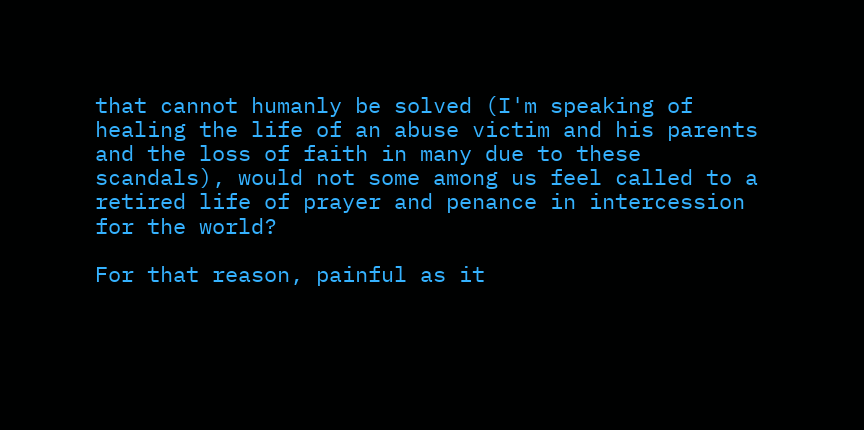that cannot humanly be solved (I'm speaking of healing the life of an abuse victim and his parents and the loss of faith in many due to these scandals), would not some among us feel called to a retired life of prayer and penance in intercession for the world?

For that reason, painful as it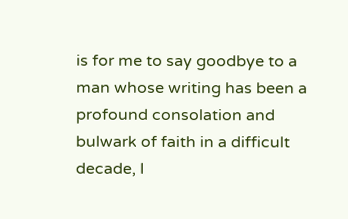is for me to say goodbye to a man whose writing has been a profound consolation and bulwark of faith in a difficult decade, I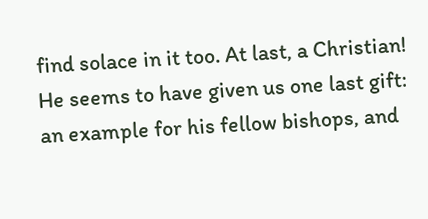find solace in it too. At last, a Christian! He seems to have given us one last gift: an example for his fellow bishops, and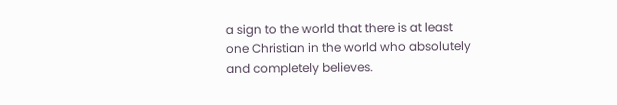a sign to the world that there is at least one Christian in the world who absolutely and completely believes.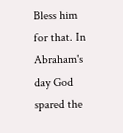Bless him for that. In Abraham's day God spared the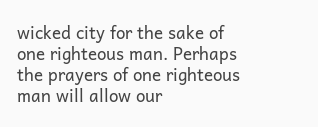wicked city for the sake of one righteous man. Perhaps the prayers of one righteous man will allow our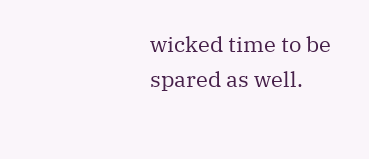wicked time to be spared as well.